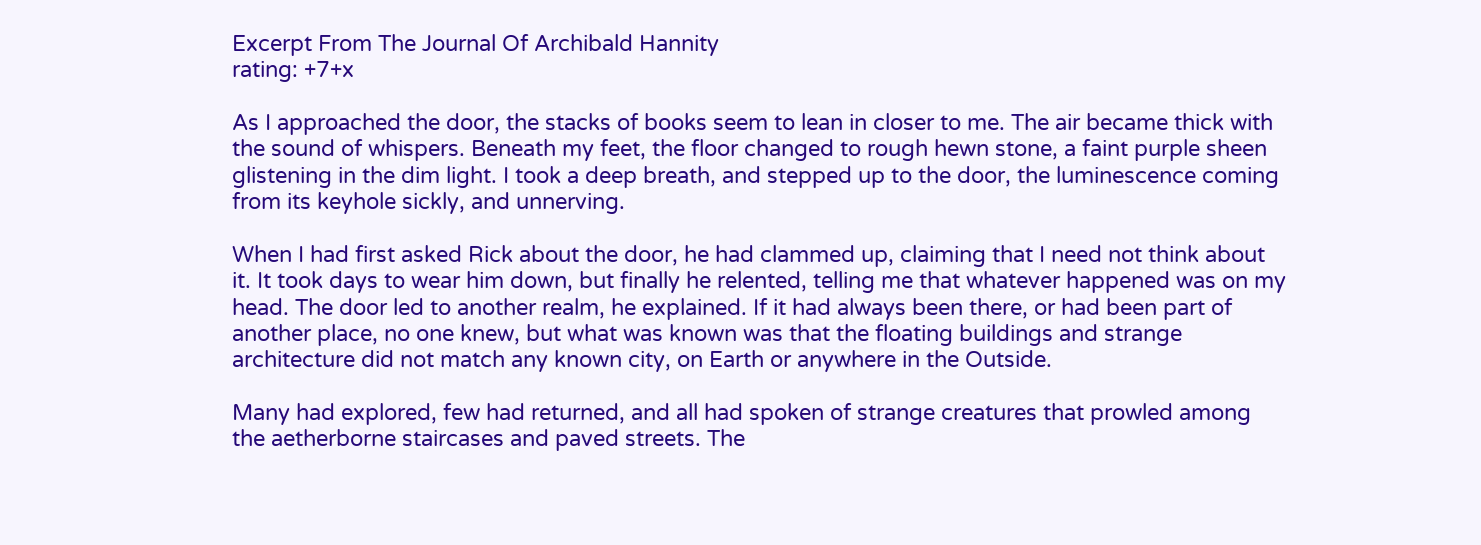Excerpt From The Journal Of Archibald Hannity
rating: +7+x

As I approached the door, the stacks of books seem to lean in closer to me. The air became thick with the sound of whispers. Beneath my feet, the floor changed to rough hewn stone, a faint purple sheen glistening in the dim light. I took a deep breath, and stepped up to the door, the luminescence coming from its keyhole sickly, and unnerving.

When I had first asked Rick about the door, he had clammed up, claiming that I need not think about it. It took days to wear him down, but finally he relented, telling me that whatever happened was on my head. The door led to another realm, he explained. If it had always been there, or had been part of another place, no one knew, but what was known was that the floating buildings and strange architecture did not match any known city, on Earth or anywhere in the Outside.

Many had explored, few had returned, and all had spoken of strange creatures that prowled among the aetherborne staircases and paved streets. The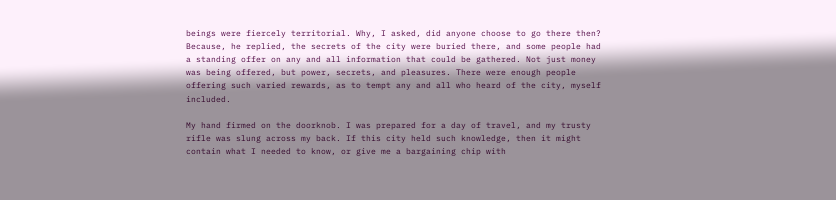beings were fiercely territorial. Why, I asked, did anyone choose to go there then? Because, he replied, the secrets of the city were buried there, and some people had a standing offer on any and all information that could be gathered. Not just money was being offered, but power, secrets, and pleasures. There were enough people offering such varied rewards, as to tempt any and all who heard of the city, myself included.

My hand firmed on the doorknob. I was prepared for a day of travel, and my trusty rifle was slung across my back. If this city held such knowledge, then it might contain what I needed to know, or give me a bargaining chip with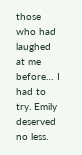those who had laughed at me before… I had to try. Emily deserved no less.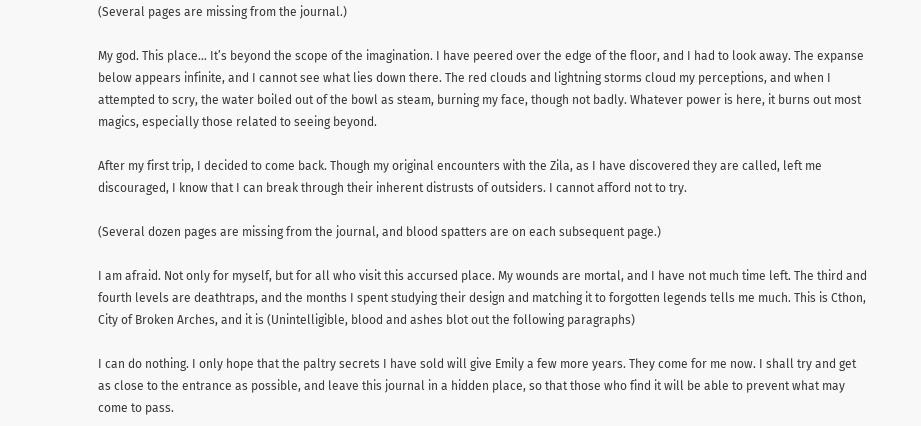(Several pages are missing from the journal.)

My god. This place… It’s beyond the scope of the imagination. I have peered over the edge of the floor, and I had to look away. The expanse below appears infinite, and I cannot see what lies down there. The red clouds and lightning storms cloud my perceptions, and when I attempted to scry, the water boiled out of the bowl as steam, burning my face, though not badly. Whatever power is here, it burns out most magics, especially those related to seeing beyond.

After my first trip, I decided to come back. Though my original encounters with the Zila, as I have discovered they are called, left me discouraged, I know that I can break through their inherent distrusts of outsiders. I cannot afford not to try.

(Several dozen pages are missing from the journal, and blood spatters are on each subsequent page.)

I am afraid. Not only for myself, but for all who visit this accursed place. My wounds are mortal, and I have not much time left. The third and fourth levels are deathtraps, and the months I spent studying their design and matching it to forgotten legends tells me much. This is Cthon, City of Broken Arches, and it is (Unintelligible, blood and ashes blot out the following paragraphs)

I can do nothing. I only hope that the paltry secrets I have sold will give Emily a few more years. They come for me now. I shall try and get as close to the entrance as possible, and leave this journal in a hidden place, so that those who find it will be able to prevent what may come to pass.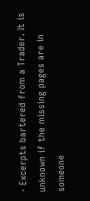- Excerpts bartered from a Trader. It is unknown if the missing pages are in someone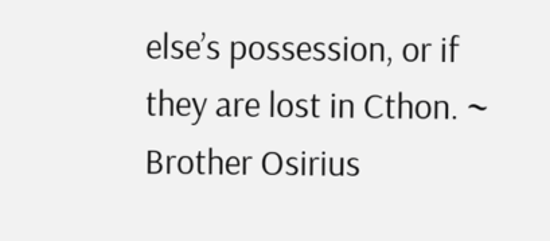else’s possession, or if they are lost in Cthon. ~ Brother Osirius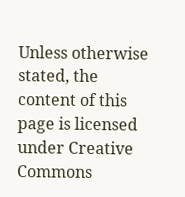Unless otherwise stated, the content of this page is licensed under Creative Commons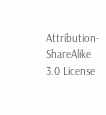Attribution-ShareAlike 3.0 License